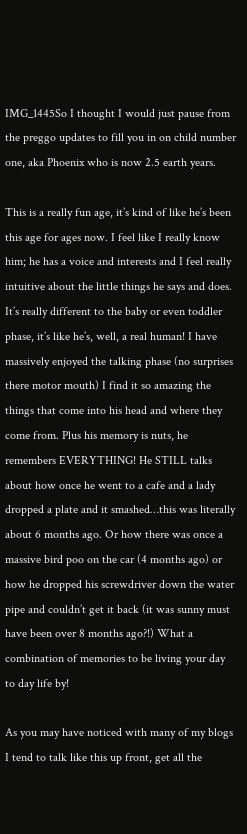IMG_1445So I thought I would just pause from the preggo updates to fill you in on child number one, aka Phoenix who is now 2.5 earth years.

This is a really fun age, it’s kind of like he’s been this age for ages now. I feel like I really know him; he has a voice and interests and I feel really intuitive about the little things he says and does. It’s really different to the baby or even toddler phase, it’s like he’s, well, a real human! I have massively enjoyed the talking phase (no surprises there motor mouth) I find it so amazing the things that come into his head and where they come from. Plus his memory is nuts, he remembers EVERYTHING! He STILL talks about how once he went to a cafe and a lady dropped a plate and it smashed…this was literally about 6 months ago. Or how there was once a massive bird poo on the car (4 months ago) or how he dropped his screwdriver down the water pipe and couldn’t get it back (it was sunny must have been over 8 months ago?!) What a combination of memories to be living your day to day life by!

As you may have noticed with many of my blogs I tend to talk like this up front, get all the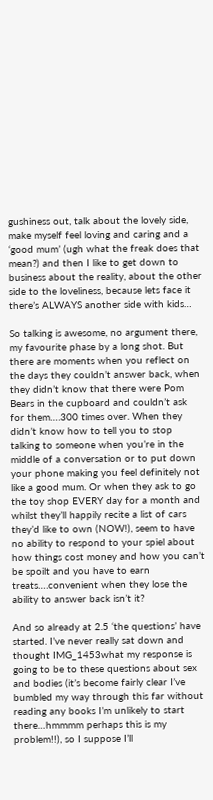gushiness out, talk about the lovely side, make myself feel loving and caring and a ‘good mum’ (ugh what the freak does that mean?) and then I like to get down to business about the reality, about the other side to the loveliness, because lets face it there’s ALWAYS another side with kids…

So talking is awesome, no argument there, my favourite phase by a long shot. But there are moments when you reflect on the days they couldn’t answer back, when they didn’t know that there were Pom Bears in the cupboard and couldn’t ask for them….300 times over. When they didn’t know how to tell you to stop talking to someone when you’re in the middle of a conversation or to put down your phone making you feel definitely not like a good mum. Or when they ask to go the toy shop EVERY day for a month and whilst they’ll happily recite a list of cars they’d like to own (NOW!), seem to have no ability to respond to your spiel about how things cost money and how you can’t be spoilt and you have to earn treats….convenient when they lose the ability to answer back isn’t it?

And so already at 2.5 ‘the questions’ have started. I’ve never really sat down and thought IMG_1453what my response is going to be to these questions about sex and bodies (it’s become fairly clear I’ve bumbled my way through this far without reading any books I’m unlikely to start there…hmmmm perhaps this is my problem!!), so I suppose I’ll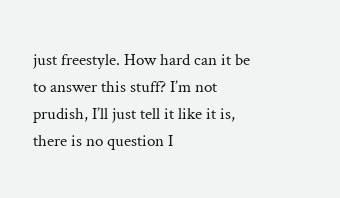just freestyle. How hard can it be to answer this stuff? I’m not prudish, I’ll just tell it like it is, there is no question I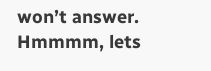won’t answer. Hmmmm, lets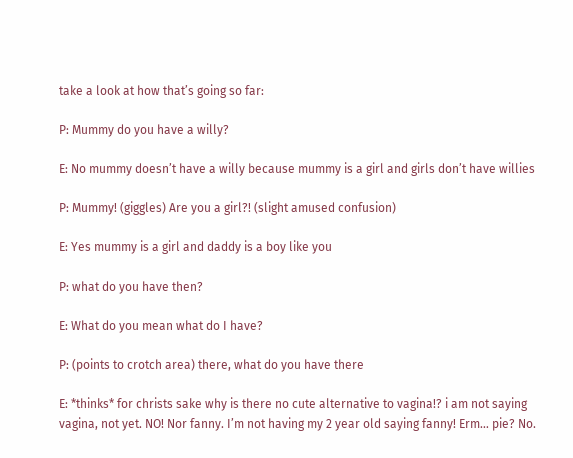take a look at how that’s going so far:

P: Mummy do you have a willy?

E: No mummy doesn’t have a willy because mummy is a girl and girls don’t have willies

P: Mummy! (giggles) Are you a girl?! (slight amused confusion)

E: Yes mummy is a girl and daddy is a boy like you

P: what do you have then?

E: What do you mean what do I have?

P: (points to crotch area) there, what do you have there

E: *thinks* for christs sake why is there no cute alternative to vagina!? i am not saying vagina, not yet. NO! Nor fanny. I’m not having my 2 year old saying fanny! Erm… pie? No.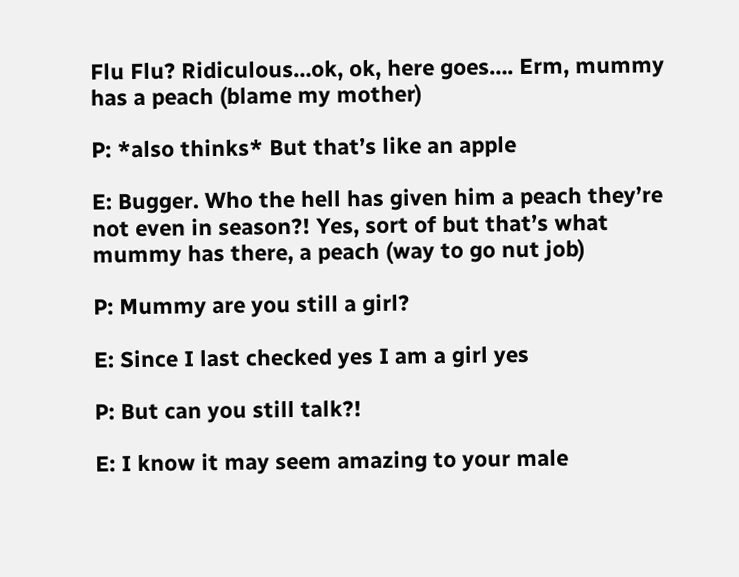Flu Flu? Ridiculous…ok, ok, here goes…. Erm, mummy has a peach (blame my mother)

P: *also thinks* But that’s like an apple

E: Bugger. Who the hell has given him a peach they’re not even in season?! Yes, sort of but that’s what mummy has there, a peach (way to go nut job)

P: Mummy are you still a girl?

E: Since I last checked yes I am a girl yes

P: But can you still talk?!

E: I know it may seem amazing to your male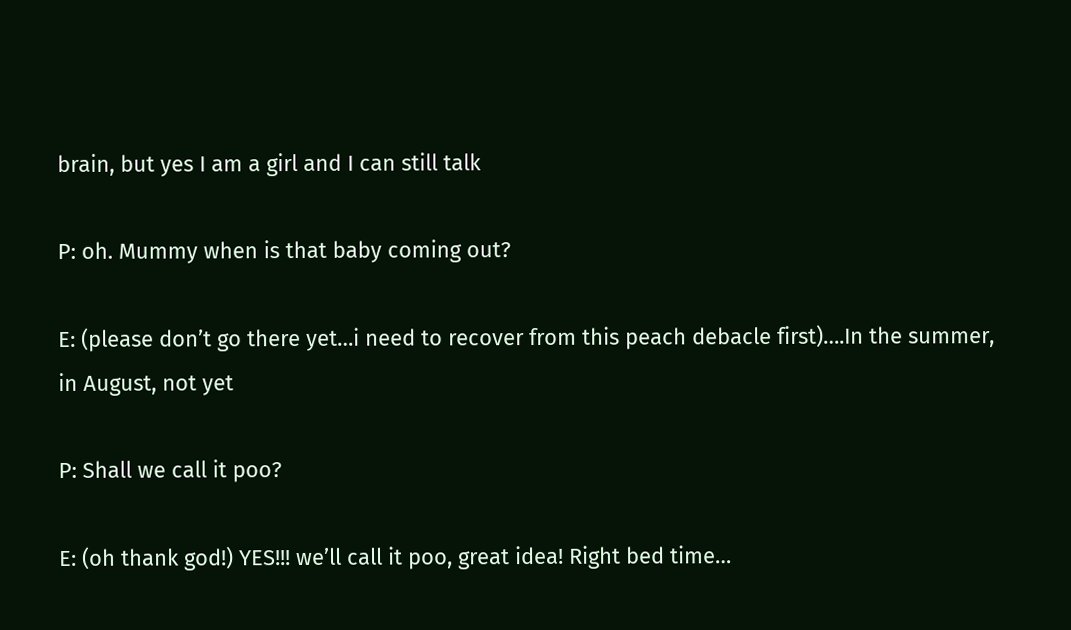brain, but yes I am a girl and I can still talk

P: oh. Mummy when is that baby coming out?

E: (please don’t go there yet…i need to recover from this peach debacle first)….In the summer, in August, not yet

P: Shall we call it poo?

E: (oh thank god!) YES!!! we’ll call it poo, great idea! Right bed time…